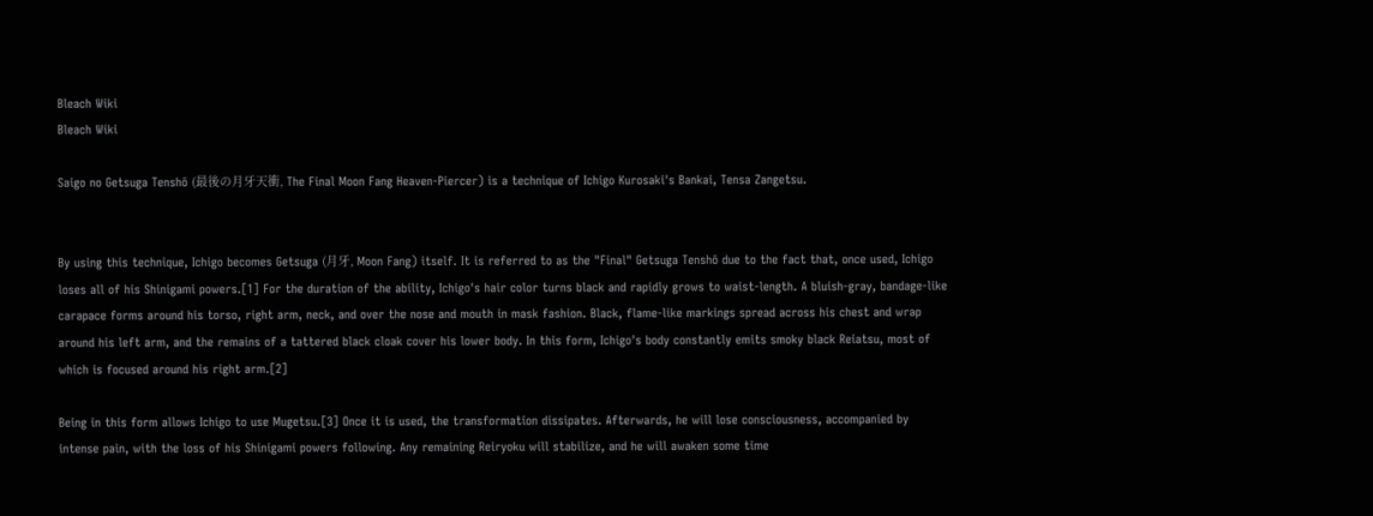Bleach Wiki
Bleach Wiki

Saigo no Getsuga Tenshō (最後の月牙天衝, The Final Moon Fang Heaven-Piercer) is a technique of Ichigo Kurosaki's Bankai, Tensa Zangetsu.


By using this technique, Ichigo becomes Getsuga (月牙, Moon Fang) itself. It is referred to as the "Final" Getsuga Tenshō due to the fact that, once used, Ichigo loses all of his Shinigami powers.[1] For the duration of the ability, Ichigo's hair color turns black and rapidly grows to waist-length. A bluish-gray, bandage-like carapace forms around his torso, right arm, neck, and over the nose and mouth in mask fashion. Black, flame-like markings spread across his chest and wrap around his left arm, and the remains of a tattered black cloak cover his lower body. In this form, Ichigo's body constantly emits smoky black Reiatsu, most of which is focused around his right arm.[2]

Being in this form allows Ichigo to use Mugetsu.[3] Once it is used, the transformation dissipates. Afterwards, he will lose consciousness, accompanied by intense pain, with the loss of his Shinigami powers following. Any remaining Reiryoku will stabilize, and he will awaken some time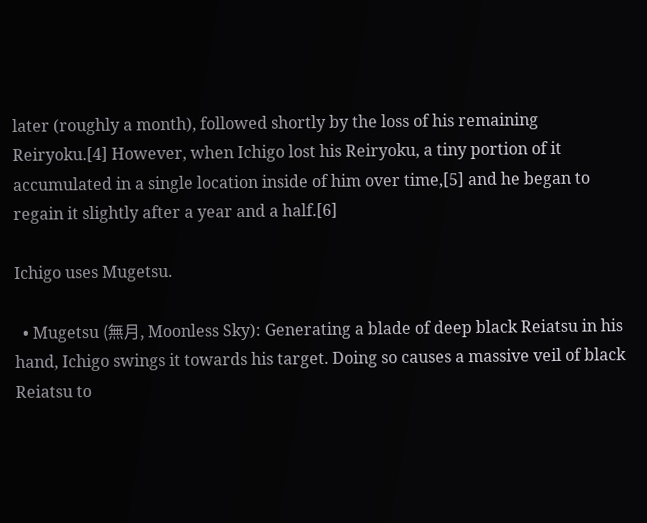later (roughly a month), followed shortly by the loss of his remaining Reiryoku.[4] However, when Ichigo lost his Reiryoku, a tiny portion of it accumulated in a single location inside of him over time,[5] and he began to regain it slightly after a year and a half.[6]

Ichigo uses Mugetsu.

  • Mugetsu (無月, Moonless Sky): Generating a blade of deep black Reiatsu in his hand, Ichigo swings it towards his target. Doing so causes a massive veil of black Reiatsu to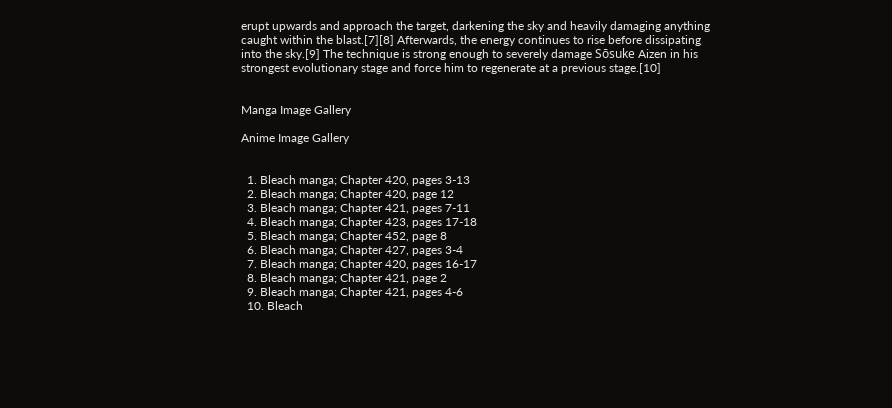erupt upwards and approach the target, darkening the sky and heavily damaging anything caught within the blast.[7][8] Afterwards, the energy continues to rise before dissipating into the sky.[9] The technique is strong enough to severely damage Sōsuke Aizen in his strongest evolutionary stage and force him to regenerate at a previous stage.[10]


Manga Image Gallery

Anime Image Gallery


  1. Bleach manga; Chapter 420, pages 3-13
  2. Bleach manga; Chapter 420, page 12
  3. Bleach manga; Chapter 421, pages 7-11
  4. Bleach manga; Chapter 423, pages 17-18
  5. Bleach manga; Chapter 452, page 8
  6. Bleach manga; Chapter 427, pages 3-4
  7. Bleach manga; Chapter 420, pages 16-17
  8. Bleach manga; Chapter 421, page 2
  9. Bleach manga; Chapter 421, pages 4-6
  10. Bleach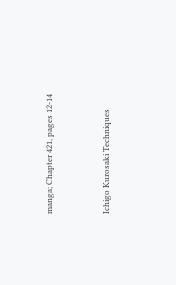manga; Chapter 421, pages 12-14


Ichigo Kurosaki Techniques